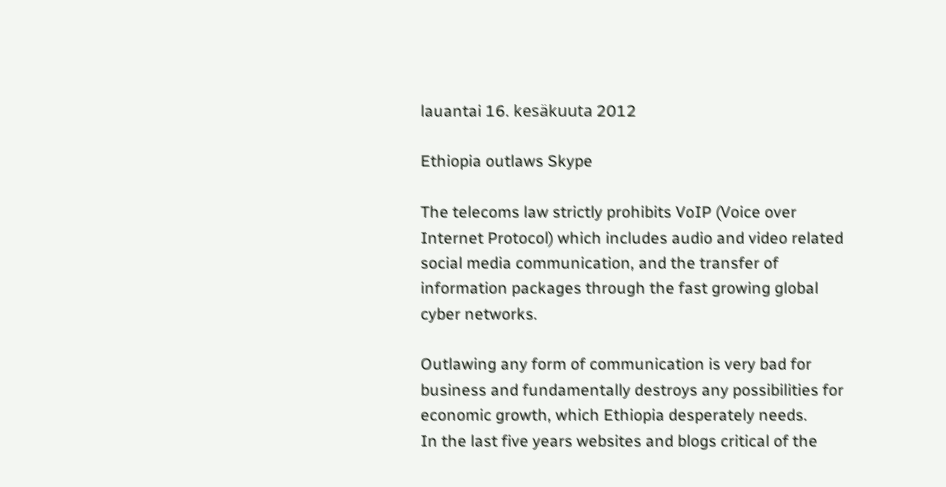lauantai 16. kesäkuuta 2012

Ethiopia outlaws Skype

The telecoms law strictly prohibits VoIP (Voice over Internet Protocol) which includes audio and video related social media communication, and the transfer of information packages through the fast growing global cyber networks.

Outlawing any form of communication is very bad for business and fundamentally destroys any possibilities for economic growth, which Ethiopia desperately needs.
In the last five years websites and blogs critical of the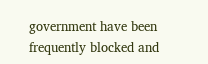government have been frequently blocked and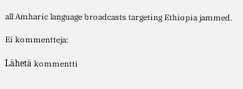all Amharic language broadcasts targeting Ethiopia jammed.

Ei kommentteja:

Lähetä kommentti